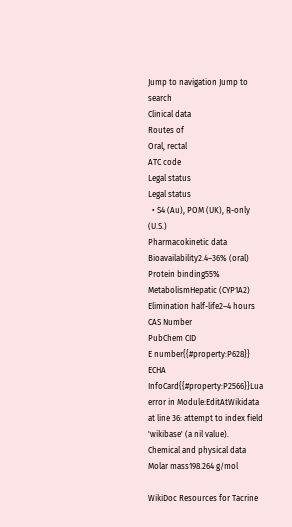Jump to navigation Jump to search
Clinical data
Routes of
Oral, rectal
ATC code
Legal status
Legal status
  • S4 (Au), POM (UK), ℞-only (U.S.)
Pharmacokinetic data
Bioavailability2.4–36% (oral)
Protein binding55%
MetabolismHepatic (CYP1A2)
Elimination half-life2–4 hours
CAS Number
PubChem CID
E number{{#property:P628}}
ECHA InfoCard{{#property:P2566}}Lua error in Module:EditAtWikidata at line 36: attempt to index field 'wikibase' (a nil value).
Chemical and physical data
Molar mass198.264 g/mol

WikiDoc Resources for Tacrine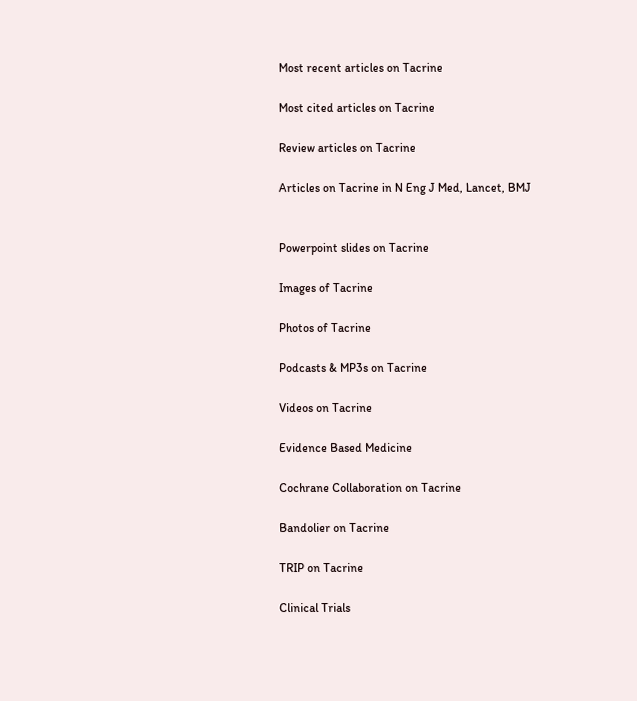Most recent articles on Tacrine

Most cited articles on Tacrine

Review articles on Tacrine

Articles on Tacrine in N Eng J Med, Lancet, BMJ


Powerpoint slides on Tacrine

Images of Tacrine

Photos of Tacrine

Podcasts & MP3s on Tacrine

Videos on Tacrine

Evidence Based Medicine

Cochrane Collaboration on Tacrine

Bandolier on Tacrine

TRIP on Tacrine

Clinical Trials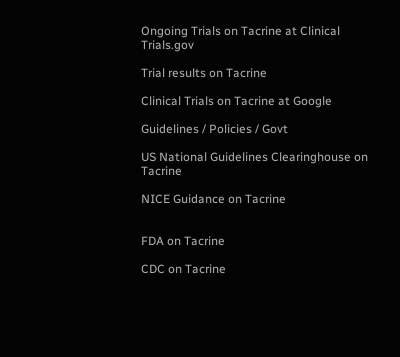Ongoing Trials on Tacrine at Clinical Trials.gov

Trial results on Tacrine

Clinical Trials on Tacrine at Google

Guidelines / Policies / Govt

US National Guidelines Clearinghouse on Tacrine

NICE Guidance on Tacrine


FDA on Tacrine

CDC on Tacrine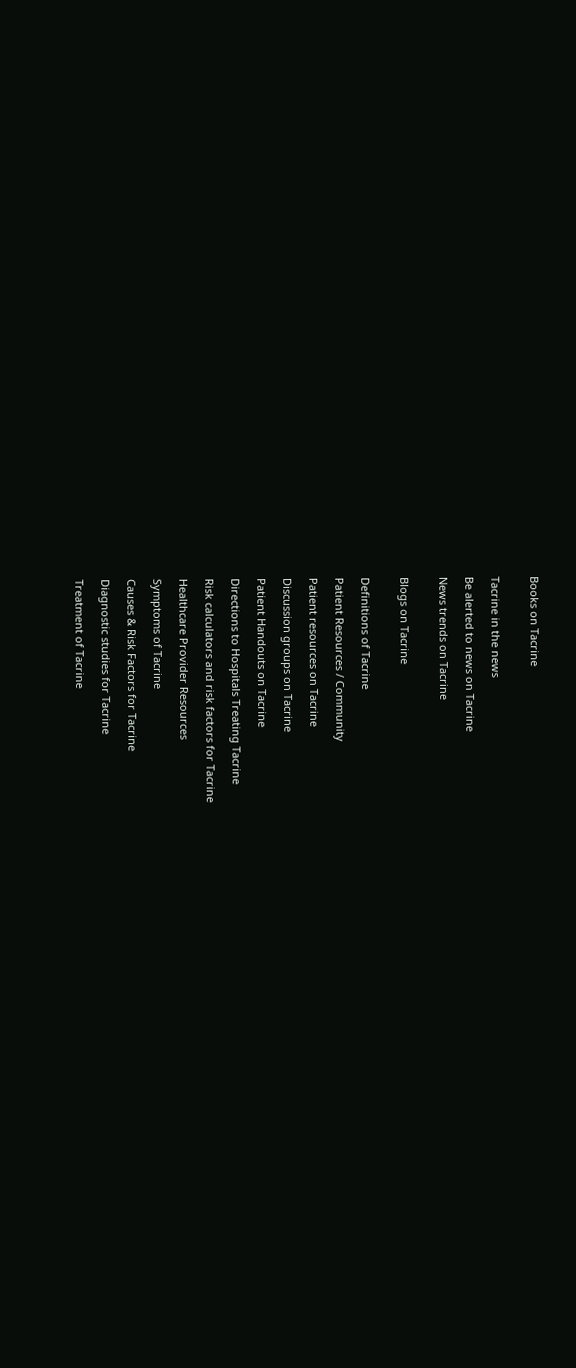Books on Tacrine


Tacrine in the news

Be alerted to news on Tacrine

News trends on Tacrine


Blogs on Tacrine


Definitions of Tacrine

Patient Resources / Community

Patient resources on Tacrine

Discussion groups on Tacrine

Patient Handouts on Tacrine

Directions to Hospitals Treating Tacrine

Risk calculators and risk factors for Tacrine

Healthcare Provider Resources

Symptoms of Tacrine

Causes & Risk Factors for Tacrine

Diagnostic studies for Tacrine

Treatment of Tacrine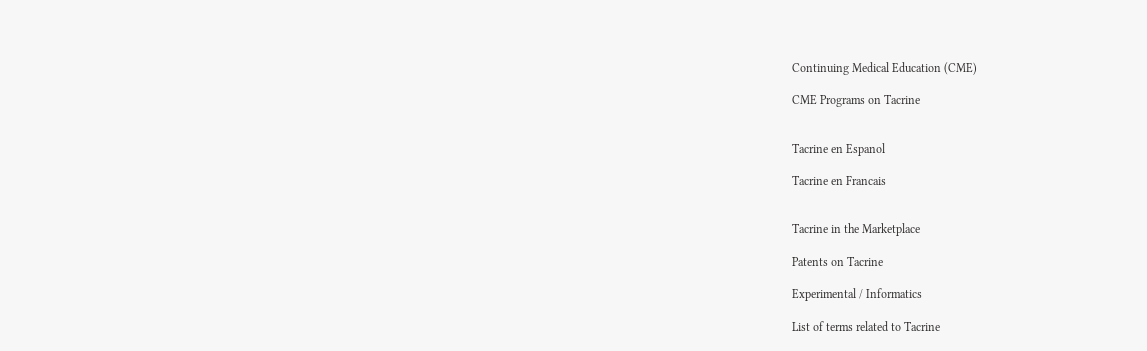Continuing Medical Education (CME)

CME Programs on Tacrine


Tacrine en Espanol

Tacrine en Francais


Tacrine in the Marketplace

Patents on Tacrine

Experimental / Informatics

List of terms related to Tacrine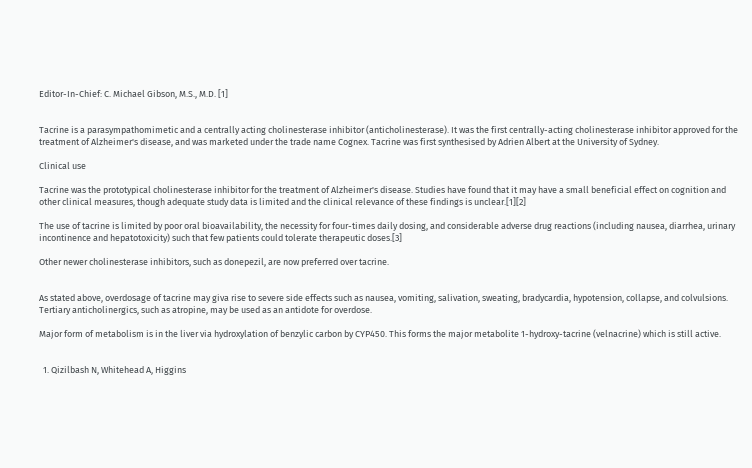Editor-In-Chief: C. Michael Gibson, M.S., M.D. [1]


Tacrine is a parasympathomimetic and a centrally acting cholinesterase inhibitor (anticholinesterase). It was the first centrally-acting cholinesterase inhibitor approved for the treatment of Alzheimer's disease, and was marketed under the trade name Cognex. Tacrine was first synthesised by Adrien Albert at the University of Sydney.

Clinical use

Tacrine was the prototypical cholinesterase inhibitor for the treatment of Alzheimer's disease. Studies have found that it may have a small beneficial effect on cognition and other clinical measures, though adequate study data is limited and the clinical relevance of these findings is unclear.[1][2]

The use of tacrine is limited by poor oral bioavailability, the necessity for four-times daily dosing, and considerable adverse drug reactions (including nausea, diarrhea, urinary incontinence and hepatotoxicity) such that few patients could tolerate therapeutic doses.[3]

Other newer cholinesterase inhibitors, such as donepezil, are now preferred over tacrine.


As stated above, overdosage of tacrine may giva rise to severe side effects such as nausea, vomiting, salivation, sweating, bradycardia, hypotension, collapse, and colvulsions. Tertiary anticholinergics, such as atropine, may be used as an antidote for overdose.

Major form of metabolism is in the liver via hydroxylation of benzylic carbon by CYP450. This forms the major metabolite 1-hydroxy-tacrine (velnacrine) which is still active.


  1. Qizilbash N, Whitehead A, Higgins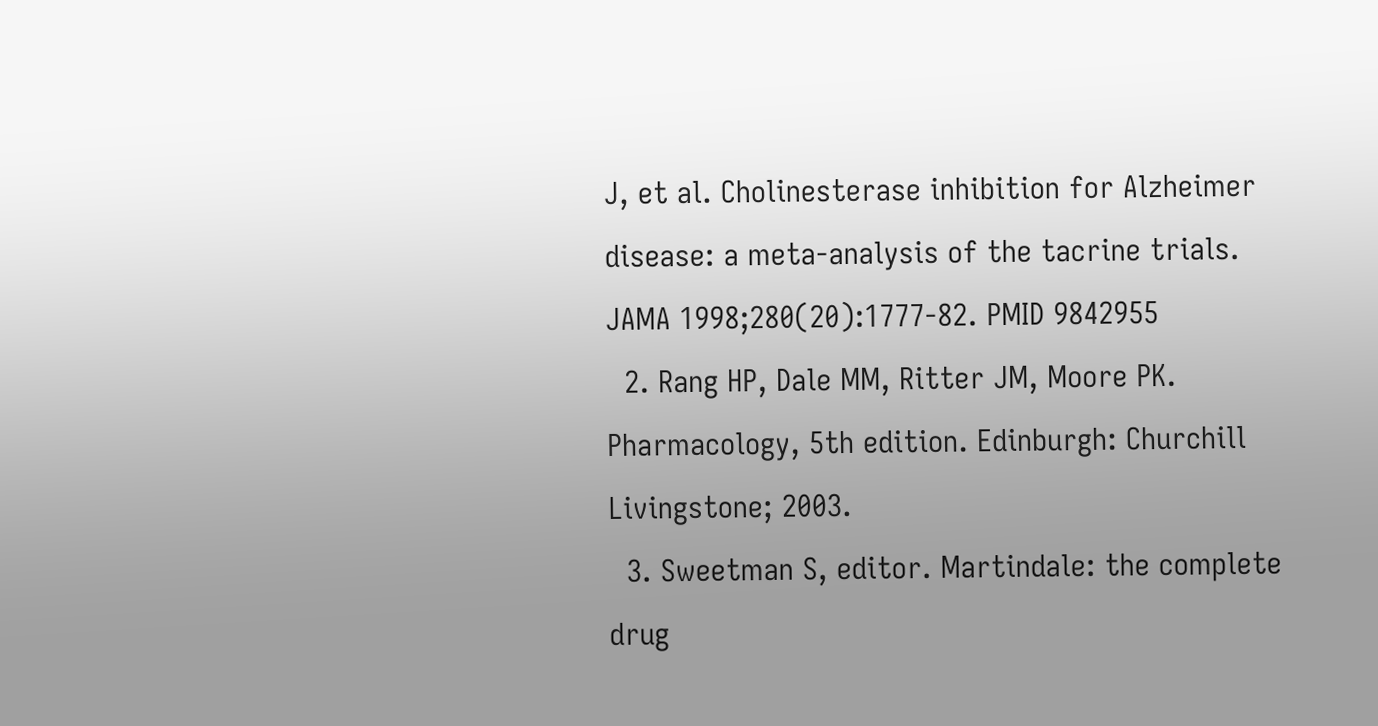J, et al. Cholinesterase inhibition for Alzheimer disease: a meta-analysis of the tacrine trials. JAMA 1998;280(20):1777-82. PMID 9842955
  2. Rang HP, Dale MM, Ritter JM, Moore PK. Pharmacology, 5th edition. Edinburgh: Churchill Livingstone; 2003.
  3. Sweetman S, editor. Martindale: the complete drug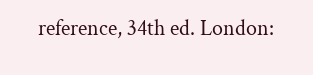reference, 34th ed. London: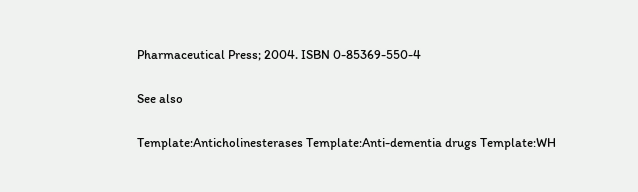Pharmaceutical Press; 2004. ISBN 0-85369-550-4

See also

Template:Anticholinesterases Template:Anti-dementia drugs Template:WH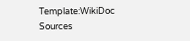Template:WikiDoc Sources